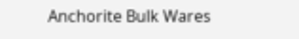Anchorite Bulk Wares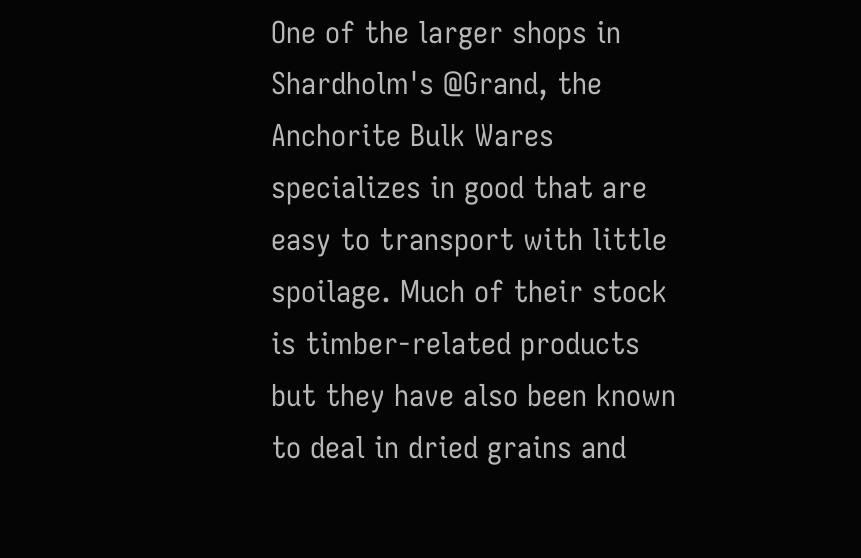One of the larger shops in Shardholm's @Grand, the Anchorite Bulk Wares specializes in good that are easy to transport with little spoilage. Much of their stock is timber-related products but they have also been known to deal in dried grains and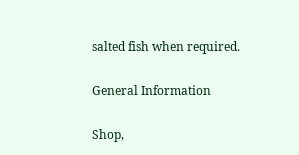salted fish when required.

General Information

Shop,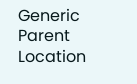Generic
Parent Location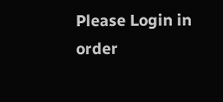Please Login in order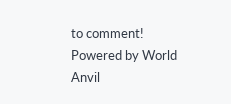to comment!
Powered by World Anvil